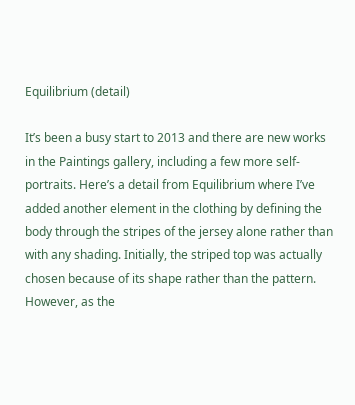Equilibrium (detail)

It’s been a busy start to 2013 and there are new works in the Paintings gallery, including a few more self-portraits. Here’s a detail from Equilibrium where I’ve added another element in the clothing by defining the body through the stripes of the jersey alone rather than with any shading. Initially, the striped top was actually chosen because of its shape rather than the pattern. However, as the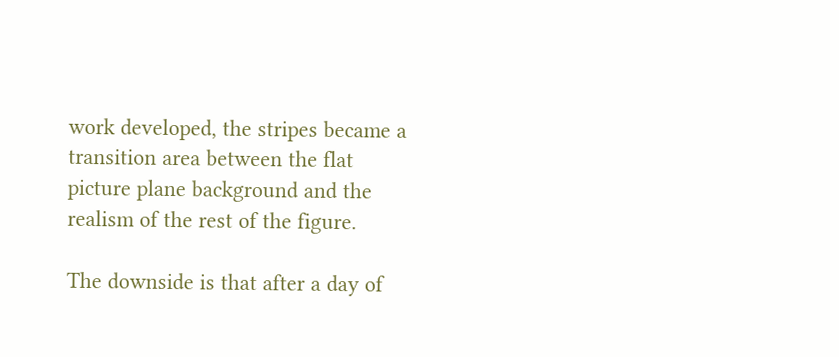work developed, the stripes became a transition area between the flat picture plane background and the realism of the rest of the figure.

The downside is that after a day of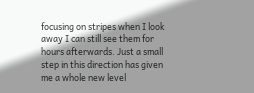focusing on stripes when I look away I can still see them for hours afterwards. Just a small step in this direction has given me a whole new level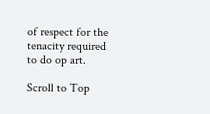of respect for the tenacity required to do op art.

Scroll to Top